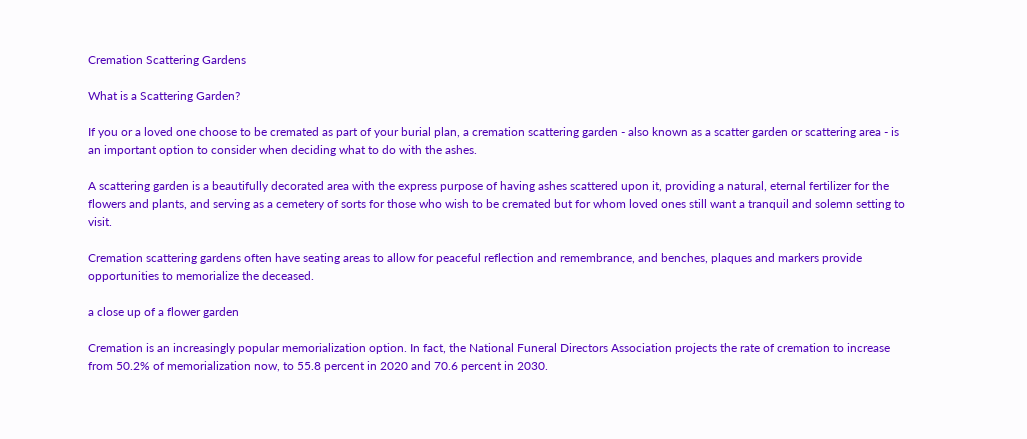Cremation Scattering Gardens

What is a Scattering Garden?

If you or a loved one choose to be cremated as part of your burial plan, a cremation scattering garden - also known as a scatter garden or scattering area - is an important option to consider when deciding what to do with the ashes.

A scattering garden is a beautifully decorated area with the express purpose of having ashes scattered upon it, providing a natural, eternal fertilizer for the flowers and plants, and serving as a cemetery of sorts for those who wish to be cremated but for whom loved ones still want a tranquil and solemn setting to visit.

Cremation scattering gardens often have seating areas to allow for peaceful reflection and remembrance, and benches, plaques and markers provide opportunities to memorialize the deceased.

a close up of a flower garden

Cremation is an increasingly popular memorialization option. In fact, the National Funeral Directors Association projects the rate of cremation to increase from 50.2% of memorialization now, to 55.8 percent in 2020 and 70.6 percent in 2030.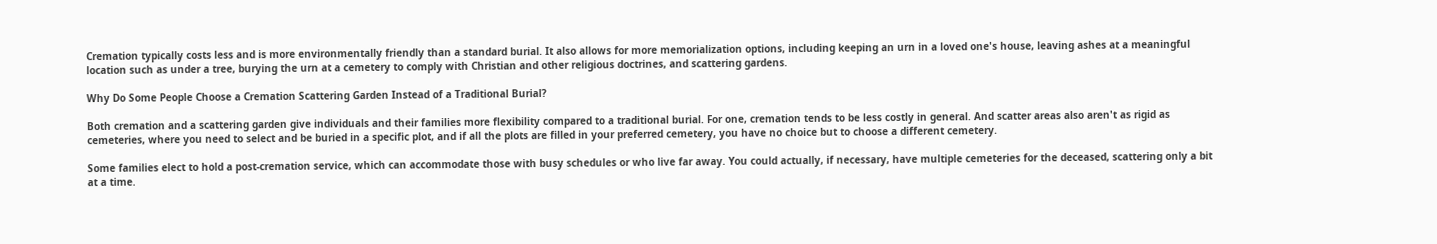Cremation typically costs less and is more environmentally friendly than a standard burial. It also allows for more memorialization options, including keeping an urn in a loved one's house, leaving ashes at a meaningful location such as under a tree, burying the urn at a cemetery to comply with Christian and other religious doctrines, and scattering gardens.

Why Do Some People Choose a Cremation Scattering Garden Instead of a Traditional Burial?

Both cremation and a scattering garden give individuals and their families more flexibility compared to a traditional burial. For one, cremation tends to be less costly in general. And scatter areas also aren't as rigid as cemeteries, where you need to select and be buried in a specific plot, and if all the plots are filled in your preferred cemetery, you have no choice but to choose a different cemetery.

Some families elect to hold a post-cremation service, which can accommodate those with busy schedules or who live far away. You could actually, if necessary, have multiple cemeteries for the deceased, scattering only a bit at a time.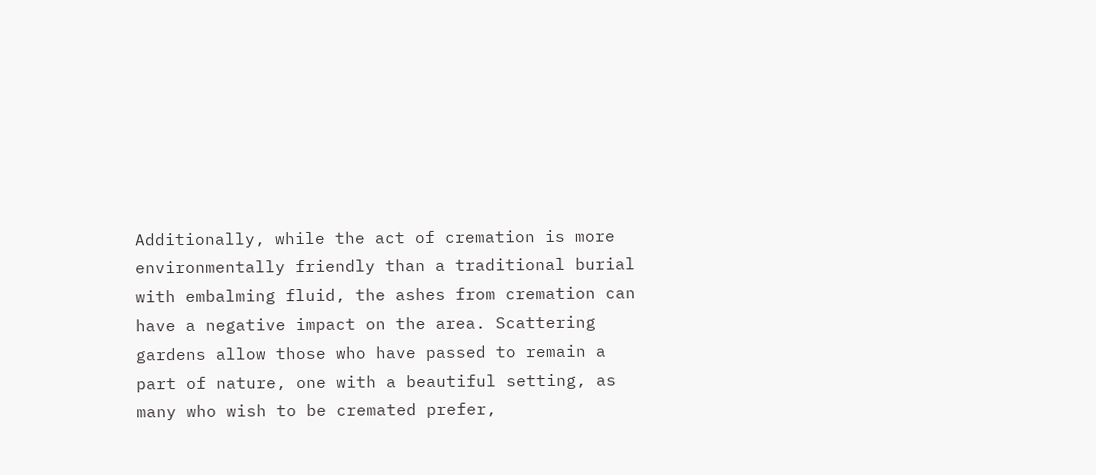Additionally, while the act of cremation is more environmentally friendly than a traditional burial with embalming fluid, the ashes from cremation can have a negative impact on the area. Scattering gardens allow those who have passed to remain a part of nature, one with a beautiful setting, as many who wish to be cremated prefer,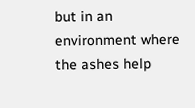but in an environment where the ashes help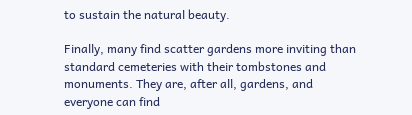to sustain the natural beauty.

Finally, many find scatter gardens more inviting than standard cemeteries with their tombstones and monuments. They are, after all, gardens, and everyone can find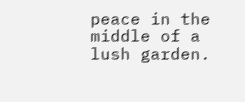peace in the middle of a lush garden.